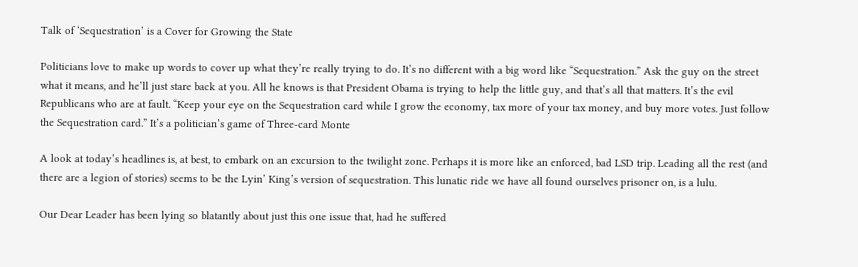Talk of ‘Sequestration’ is a Cover for Growing the State

Politicians love to make up words to cover up what they’re really trying to do. It’s no different with a big word like “Sequestration.” Ask the guy on the street what it means, and he’ll just stare back at you. All he knows is that President Obama is trying to help the little guy, and that’s all that matters. It’s the evil Republicans who are at fault. “Keep your eye on the Sequestration card while I grow the economy, tax more of your tax money, and buy more votes. Just follow the Sequestration card.” It’s a politician’s game of Three-card Monte

A look at today’s headlines is, at best, to embark on an excursion to the twilight zone. Perhaps it is more like an enforced, bad LSD trip. Leading all the rest (and there are a legion of stories) seems to be the Lyin’ King’s version of sequestration. This lunatic ride we have all found ourselves prisoner on, is a lulu.

Our Dear Leader has been lying so blatantly about just this one issue that, had he suffered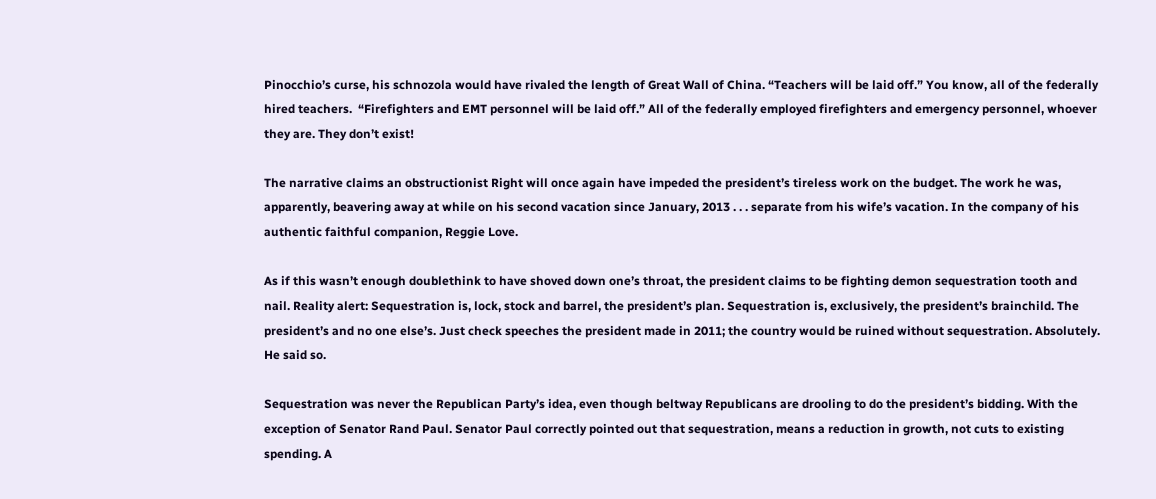Pinocchio’s curse, his schnozola would have rivaled the length of Great Wall of China. “Teachers will be laid off.” You know, all of the federally hired teachers.  “Firefighters and EMT personnel will be laid off.” All of the federally employed firefighters and emergency personnel, whoever they are. They don’t exist!

The narrative claims an obstructionist Right will once again have impeded the president’s tireless work on the budget. The work he was, apparently, beavering away at while on his second vacation since January, 2013 . . . separate from his wife’s vacation. In the company of his authentic faithful companion, Reggie Love.

As if this wasn’t enough doublethink to have shoved down one’s throat, the president claims to be fighting demon sequestration tooth and nail. Reality alert: Sequestration is, lock, stock and barrel, the president’s plan. Sequestration is, exclusively, the president’s brainchild. The president’s and no one else’s. Just check speeches the president made in 2011; the country would be ruined without sequestration. Absolutely. He said so.

Sequestration was never the Republican Party’s idea, even though beltway Republicans are drooling to do the president’s bidding. With the exception of Senator Rand Paul. Senator Paul correctly pointed out that sequestration, means a reduction in growth, not cuts to existing spending. A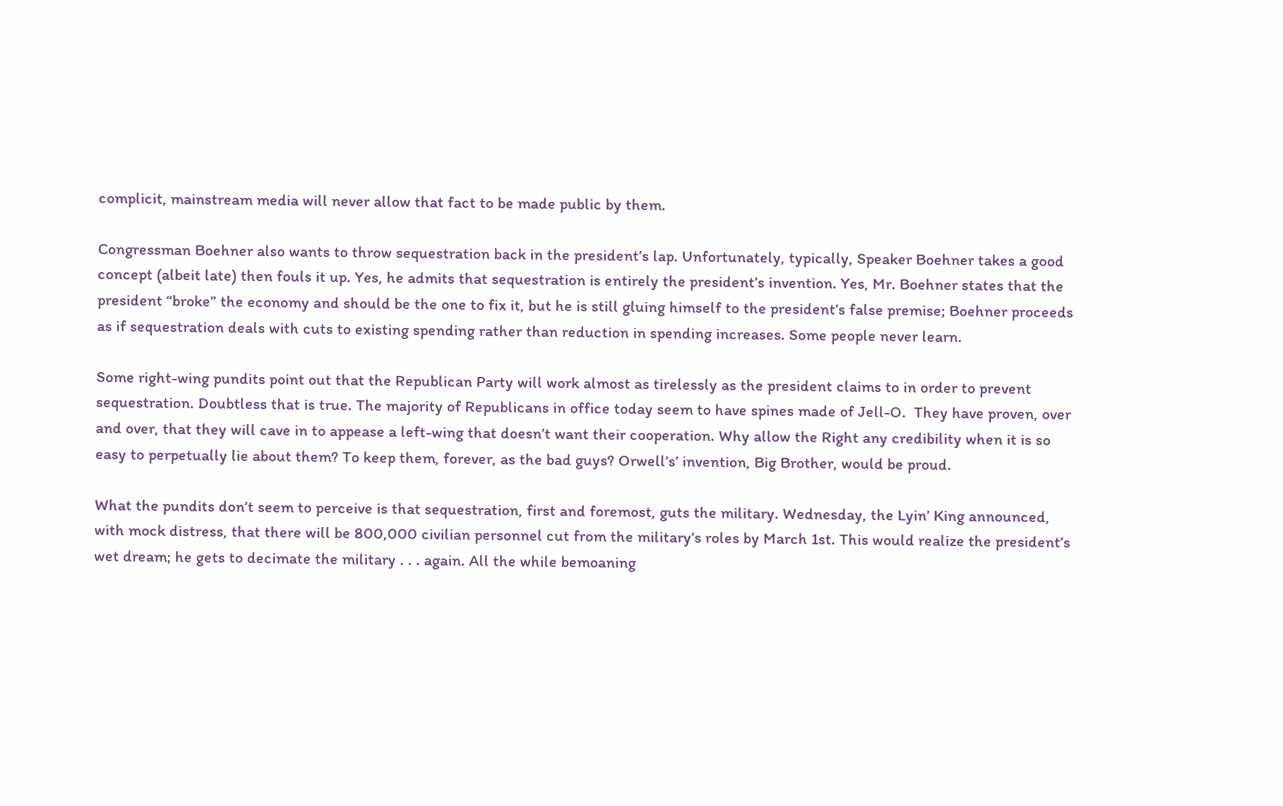complicit, mainstream media will never allow that fact to be made public by them.

Congressman Boehner also wants to throw sequestration back in the president’s lap. Unfortunately, typically, Speaker Boehner takes a good concept (albeit late) then fouls it up. Yes, he admits that sequestration is entirely the president’s invention. Yes, Mr. Boehner states that the president “broke” the economy and should be the one to fix it, but he is still gluing himself to the president’s false premise; Boehner proceeds as if sequestration deals with cuts to existing spending rather than reduction in spending increases. Some people never learn.

Some right-wing pundits point out that the Republican Party will work almost as tirelessly as the president claims to in order to prevent sequestration. Doubtless that is true. The majority of Republicans in office today seem to have spines made of Jell-O.  They have proven, over and over, that they will cave in to appease a left-wing that doesn’t want their cooperation. Why allow the Right any credibility when it is so easy to perpetually lie about them? To keep them, forever, as the bad guys? Orwell’s’ invention, Big Brother, would be proud.

What the pundits don’t seem to perceive is that sequestration, first and foremost, guts the military. Wednesday, the Lyin’ King announced, with mock distress, that there will be 800,000 civilian personnel cut from the military’s roles by March 1st. This would realize the president’s wet dream; he gets to decimate the military . . . again. All the while bemoaning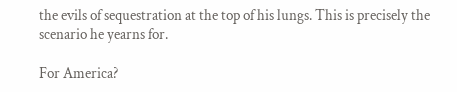the evils of sequestration at the top of his lungs. This is precisely the scenario he yearns for.

For America?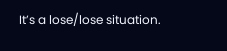It’s a lose/lose situation.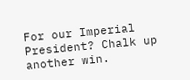For our Imperial President? Chalk up another win.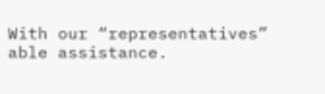With our “representatives” able assistance.